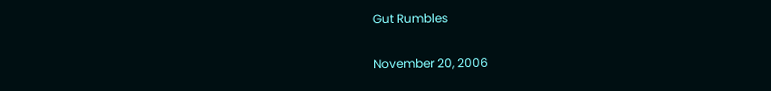Gut Rumbles

November 20, 2006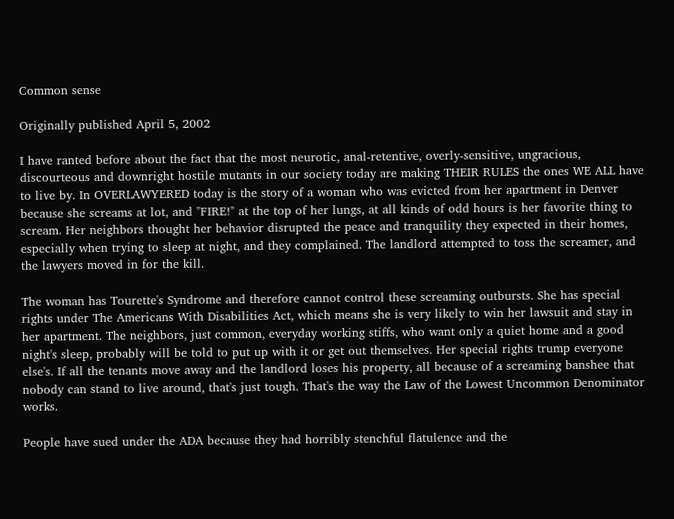Common sense

Originally published April 5, 2002

I have ranted before about the fact that the most neurotic, anal-retentive, overly-sensitive, ungracious, discourteous and downright hostile mutants in our society today are making THEIR RULES the ones WE ALL have to live by. In OVERLAWYERED today is the story of a woman who was evicted from her apartment in Denver because she screams at lot, and "FIRE!" at the top of her lungs, at all kinds of odd hours is her favorite thing to scream. Her neighbors thought her behavior disrupted the peace and tranquility they expected in their homes, especially when trying to sleep at night, and they complained. The landlord attempted to toss the screamer, and the lawyers moved in for the kill.

The woman has Tourette's Syndrome and therefore cannot control these screaming outbursts. She has special rights under The Americans With Disabilities Act, which means she is very likely to win her lawsuit and stay in her apartment. The neighbors, just common, everyday working stiffs, who want only a quiet home and a good night's sleep, probably will be told to put up with it or get out themselves. Her special rights trump everyone else's. If all the tenants move away and the landlord loses his property, all because of a screaming banshee that nobody can stand to live around, that's just tough. That's the way the Law of the Lowest Uncommon Denominator works.

People have sued under the ADA because they had horribly stenchful flatulence and the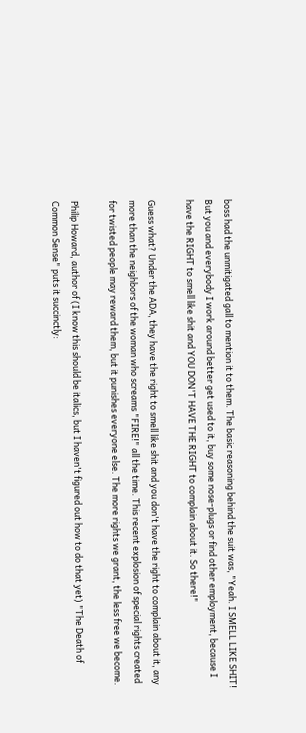boss had the unmitigated gall to mention it to them. The basic reasoning behind the suit was, "Yeah. I SMELL LIKE SHIT! But you and everybody I work around better get used to it, buy some nose-plugs or find other employment, because I have the RIGHT to smell like shit and YOU DON'T HAVE THE RIGHT to complain about it. So there!"

Guess what? Under the ADA, they have the right to smell like shit and you don't have the right to complain about it, any more than the neighbors of the woman who screams "FIRE!" all the time. This recent explosion of special rights created for twisted people may reward them, but it punishes everyone else. The more rights we grant, the less free we become.

Philip Howard, author of (I know this should be italics, but I haven't figured out how to do that yet) "The Death of Common Sense" puts it succinctly: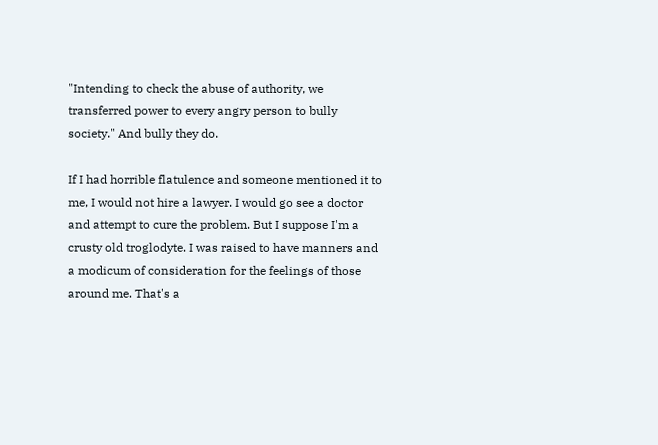"Intending to check the abuse of authority, we transferred power to every angry person to bully society." And bully they do.

If I had horrible flatulence and someone mentioned it to me, I would not hire a lawyer. I would go see a doctor and attempt to cure the problem. But I suppose I'm a crusty old troglodyte. I was raised to have manners and a modicum of consideration for the feelings of those around me. That's a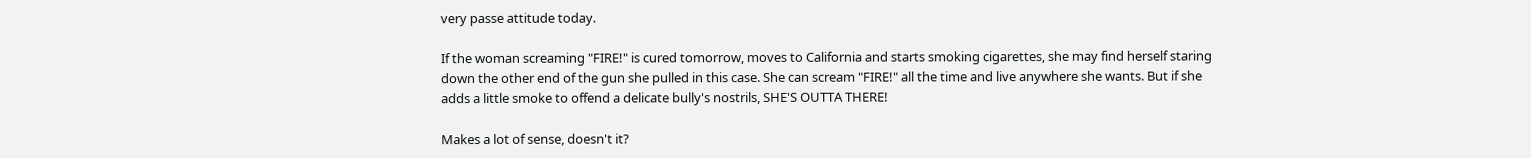very passe attitude today.

If the woman screaming "FIRE!" is cured tomorrow, moves to California and starts smoking cigarettes, she may find herself staring down the other end of the gun she pulled in this case. She can scream "FIRE!" all the time and live anywhere she wants. But if she adds a little smoke to offend a delicate bully's nostrils, SHE'S OUTTA THERE!

Makes a lot of sense, doesn't it?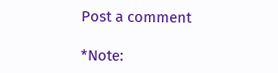Post a comment

*Note: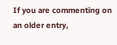If you are commenting on an older entry,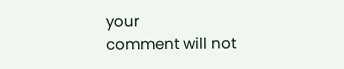your
comment will not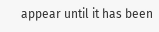appear until it has been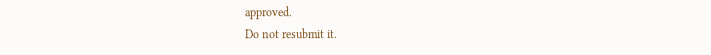approved.
Do not resubmit it.